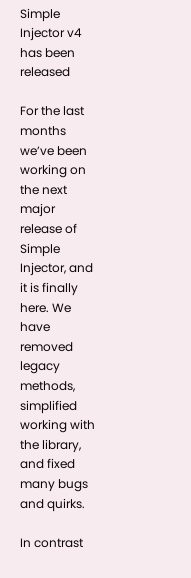Simple Injector v4 has been released

For the last months we’ve been working on the next major release of Simple Injector, and it is finally here. We have removed legacy methods, simplified working with the library, and fixed many bugs and quirks.

In contrast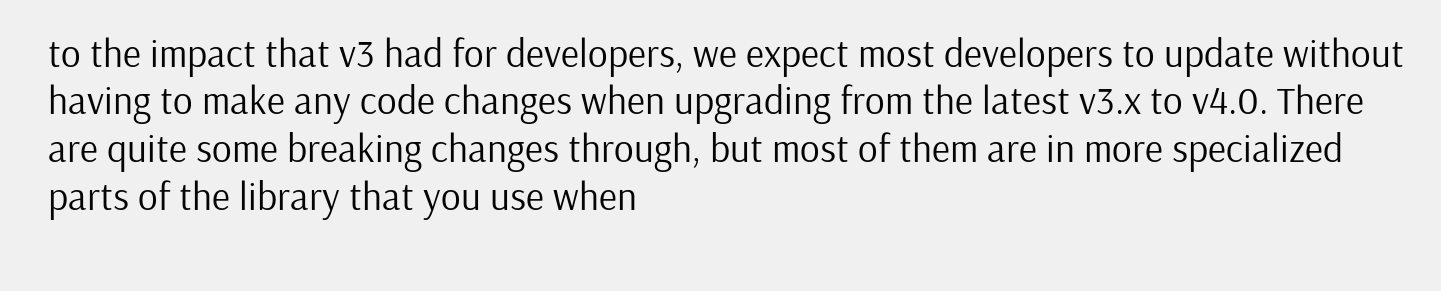to the impact that v3 had for developers, we expect most developers to update without having to make any code changes when upgrading from the latest v3.x to v4.0. There are quite some breaking changes through, but most of them are in more specialized parts of the library that you use when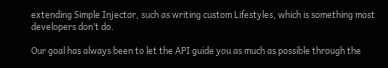extending Simple Injector, such as writing custom Lifestyles, which is something most developers don’t do.

Our goal has always been to let the API guide you as much as possible through the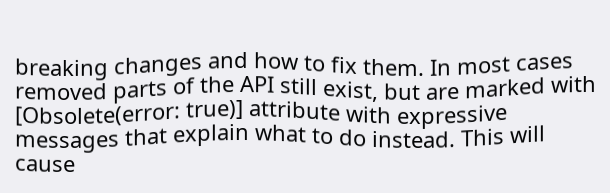breaking changes and how to fix them. In most cases removed parts of the API still exist, but are marked with [Obsolete(error: true)] attribute with expressive messages that explain what to do instead. This will cause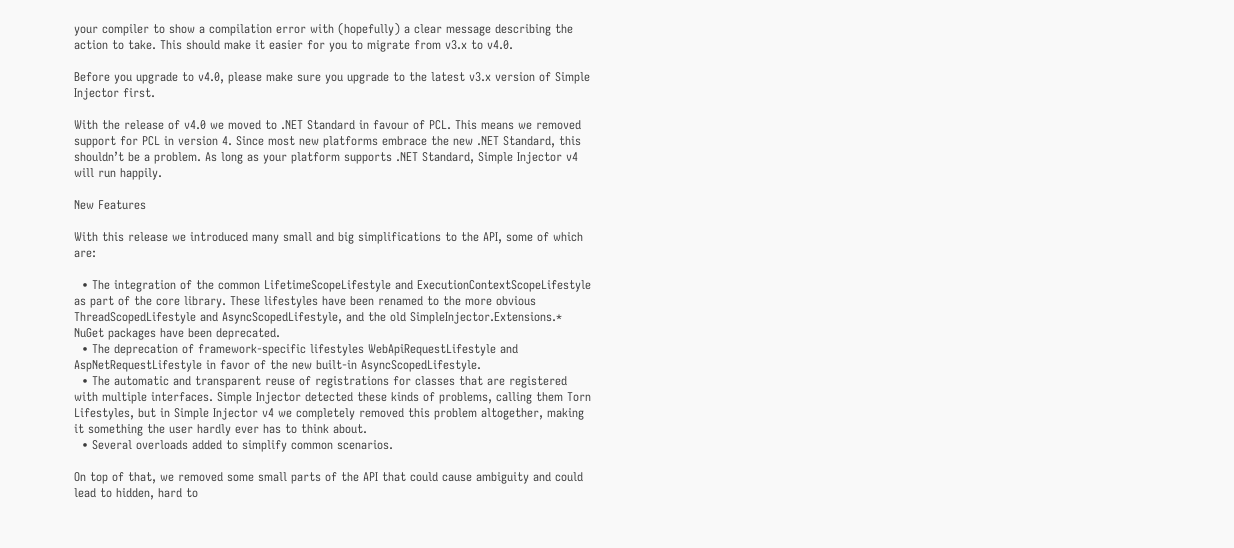your compiler to show a compilation error with (hopefully) a clear message describing the action to take. This should make it easier for you to migrate from v3.x to v4.0.

Before you upgrade to v4.0, please make sure you upgrade to the latest v3.x version of Simple Injector first.

With the release of v4.0 we moved to .NET Standard in favour of PCL. This means we removed support for PCL in version 4. Since most new platforms embrace the new .NET Standard, this shouldn’t be a problem. As long as your platform supports .NET Standard, Simple Injector v4 will run happily.

New Features

With this release we introduced many small and big simplifications to the API, some of which are:

  • The integration of the common LifetimeScopeLifestyle and ExecutionContextScopeLifestyle as part of the core library. These lifestyles have been renamed to the more obvious ThreadScopedLifestyle and AsyncScopedLifestyle, and the old SimpleInjector.Extensions.* NuGet packages have been deprecated.
  • The deprecation of framework-specific lifestyles WebApiRequestLifestyle and AspNetRequestLifestyle in favor of the new built-in AsyncScopedLifestyle.
  • The automatic and transparent reuse of registrations for classes that are registered with multiple interfaces. Simple Injector detected these kinds of problems, calling them Torn Lifestyles, but in Simple Injector v4 we completely removed this problem altogether, making it something the user hardly ever has to think about.
  • Several overloads added to simplify common scenarios.

On top of that, we removed some small parts of the API that could cause ambiguity and could lead to hidden, hard to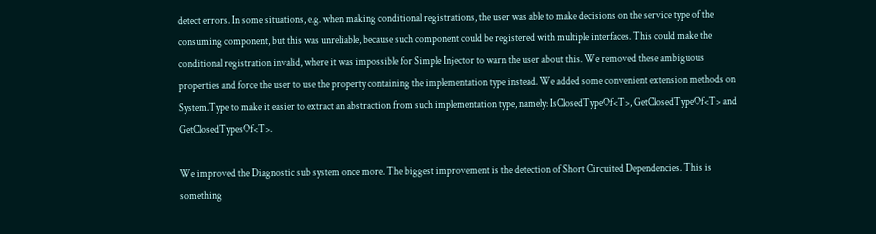detect errors. In some situations, e.g. when making conditional registrations, the user was able to make decisions on the service type of the consuming component, but this was unreliable, because such component could be registered with multiple interfaces. This could make the conditional registration invalid, where it was impossible for Simple Injector to warn the user about this. We removed these ambiguous properties and force the user to use the property containing the implementation type instead. We added some convenient extension methods on System.Type to make it easier to extract an abstraction from such implementation type, namely: IsClosedTypeOf<T>, GetClosedTypeOf<T> and GetClosedTypesOf<T>.

We improved the Diagnostic sub system once more. The biggest improvement is the detection of Short Circuited Dependencies. This is something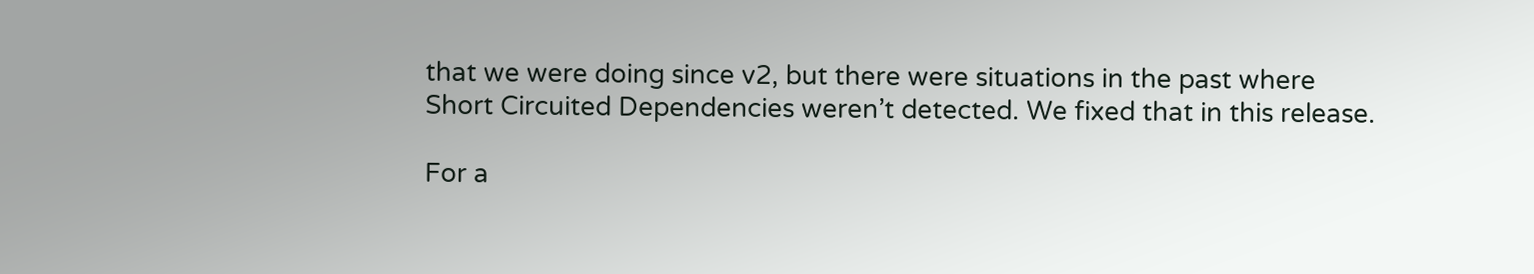that we were doing since v2, but there were situations in the past where Short Circuited Dependencies weren’t detected. We fixed that in this release.

For a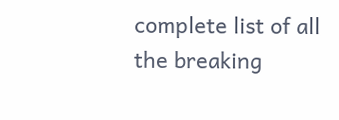complete list of all the breaking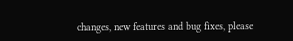changes, new features and bug fixes, please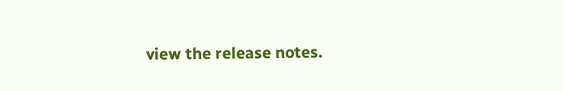view the release notes.